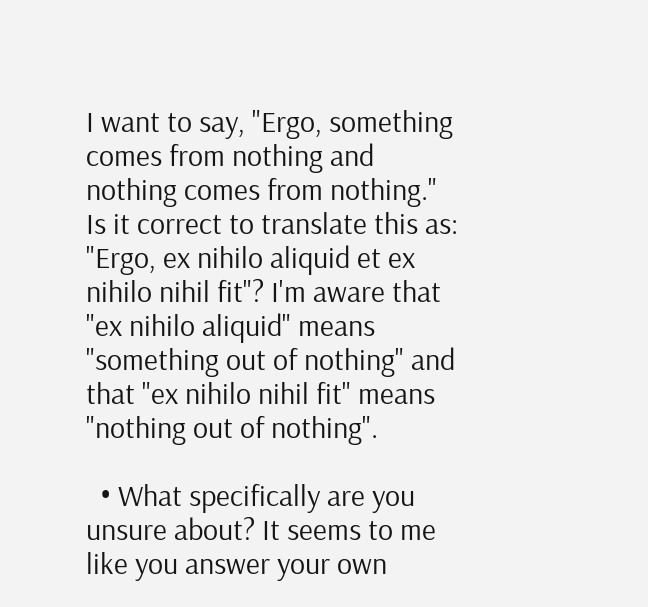I want to say, "Ergo, something comes from nothing and nothing comes from nothing." Is it correct to translate this as: "Ergo, ex nihilo aliquid et ex nihilo nihil fit"? I'm aware that "ex nihilo aliquid" means "something out of nothing" and that "ex nihilo nihil fit" means "nothing out of nothing".

  • What specifically are you unsure about? It seems to me like you answer your own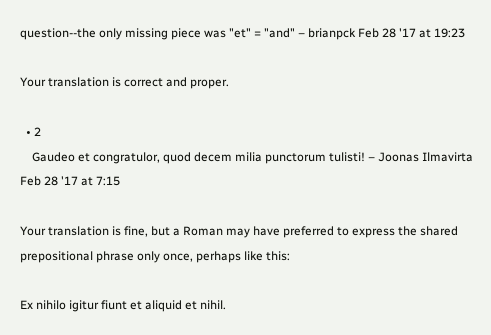question--the only missing piece was "et" = "and" – brianpck Feb 28 '17 at 19:23

Your translation is correct and proper.

  • 2
    Gaudeo et congratulor, quod decem milia punctorum tulisti! – Joonas Ilmavirta Feb 28 '17 at 7:15

Your translation is fine, but a Roman may have preferred to express the shared prepositional phrase only once, perhaps like this:

Ex nihilo igitur fiunt et aliquid et nihil.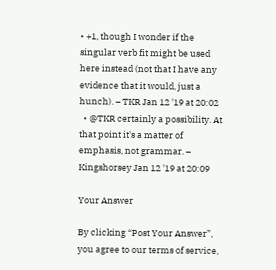• +1, though I wonder if the singular verb fit might be used here instead (not that I have any evidence that it would, just a hunch). – TKR Jan 12 '19 at 20:02
  • @TKR certainly a possibility. At that point it's a matter of emphasis, not grammar. – Kingshorsey Jan 12 '19 at 20:09

Your Answer

By clicking “Post Your Answer”, you agree to our terms of service,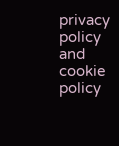privacy policy and cookie policy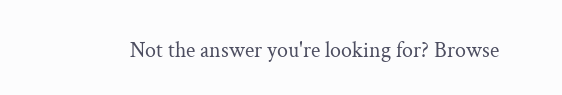Not the answer you're looking for? Browse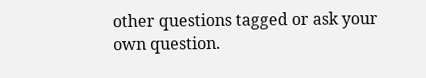other questions tagged or ask your own question.